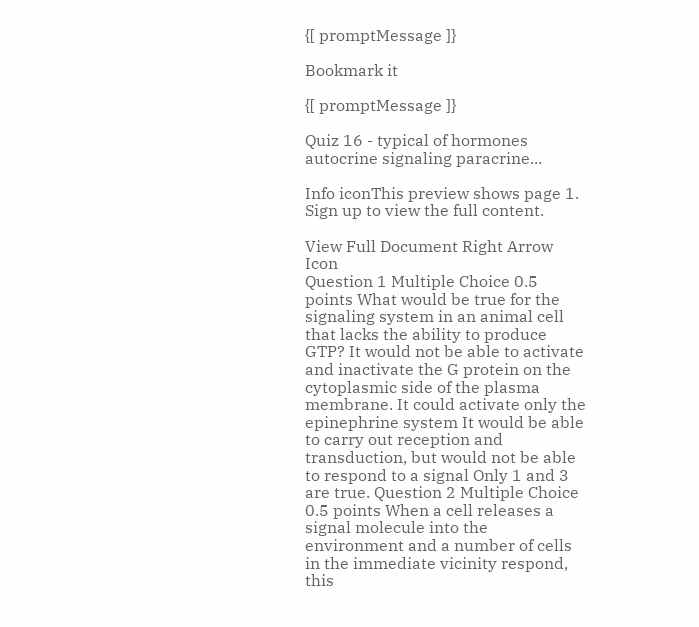{[ promptMessage ]}

Bookmark it

{[ promptMessage ]}

Quiz 16 - typical of hormones autocrine signaling paracrine...

Info iconThis preview shows page 1. Sign up to view the full content.

View Full Document Right Arrow Icon
Question 1 Multiple Choice 0.5 points What would be true for the signaling system in an animal cell that lacks the ability to produce GTP? It would not be able to activate and inactivate the G protein on the cytoplasmic side of the plasma membrane. It could activate only the epinephrine system It would be able to carry out reception and transduction, but would not be able to respond to a signal Only 1 and 3 are true. Question 2 Multiple Choice 0.5 points When a cell releases a signal molecule into the environment and a number of cells in the immediate vicinity respond, this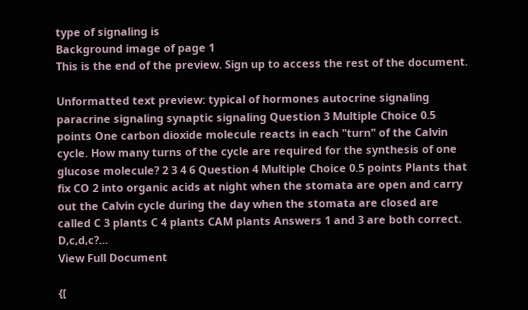type of signaling is
Background image of page 1
This is the end of the preview. Sign up to access the rest of the document.

Unformatted text preview: typical of hormones autocrine signaling paracrine signaling synaptic signaling Question 3 Multiple Choice 0.5 points One carbon dioxide molecule reacts in each "turn" of the Calvin cycle. How many turns of the cycle are required for the synthesis of one glucose molecule? 2 3 4 6 Question 4 Multiple Choice 0.5 points Plants that fix CO 2 into organic acids at night when the stomata are open and carry out the Calvin cycle during the day when the stomata are closed are called C 3 plants C 4 plants CAM plants Answers 1 and 3 are both correct. D,c,d,c?...
View Full Document

{[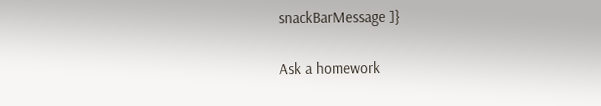snackBarMessage ]}

Ask a homework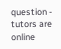question - tutors are online